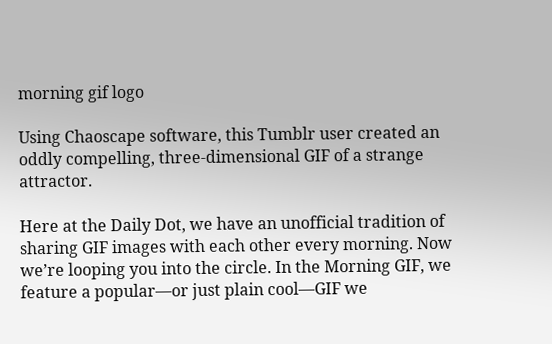morning gif logo

Using Chaoscape software, this Tumblr user created an oddly compelling, three-dimensional GIF of a strange attractor.

Here at the Daily Dot, we have an unofficial tradition of sharing GIF images with each other every morning. Now we’re looping you into the circle. In the Morning GIF, we feature a popular—or just plain cool—GIF we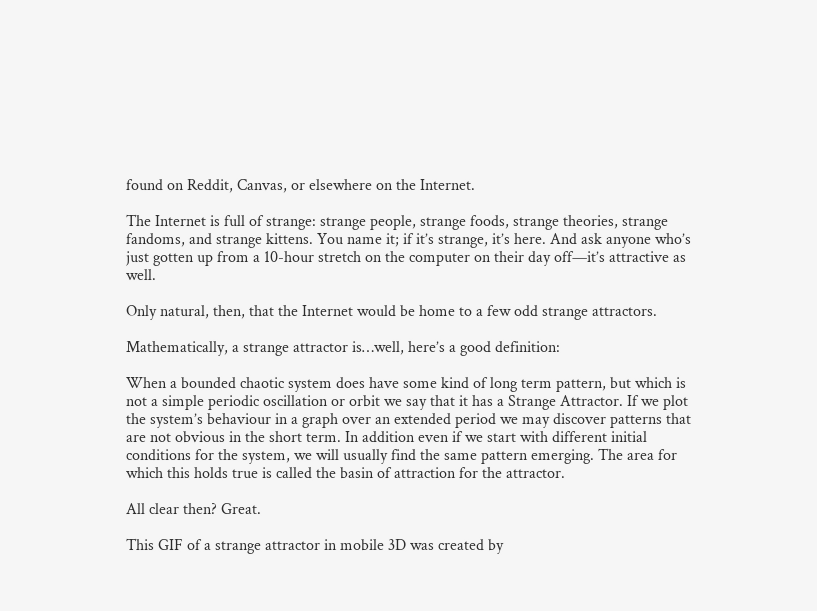found on Reddit, Canvas, or elsewhere on the Internet.

The Internet is full of strange: strange people, strange foods, strange theories, strange fandoms, and strange kittens. You name it; if it’s strange, it’s here. And ask anyone who’s just gotten up from a 10-hour stretch on the computer on their day off—it’s attractive as well.

Only natural, then, that the Internet would be home to a few odd strange attractors.

Mathematically, a strange attractor is…well, here’s a good definition:

When a bounded chaotic system does have some kind of long term pattern, but which is not a simple periodic oscillation or orbit we say that it has a Strange Attractor. If we plot the system’s behaviour in a graph over an extended period we may discover patterns that are not obvious in the short term. In addition even if we start with different initial conditions for the system, we will usually find the same pattern emerging. The area for which this holds true is called the basin of attraction for the attractor.

All clear then? Great.

This GIF of a strange attractor in mobile 3D was created by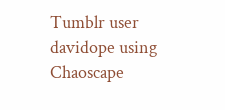Tumblr user davidope using Chaoscape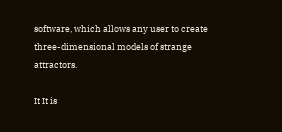software, which allows any user to create three-dimensional models of strange attractors.

It It is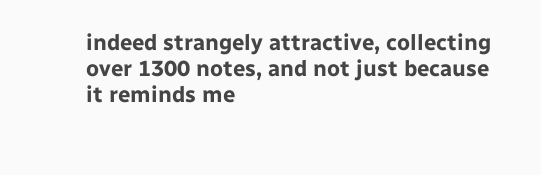indeed strangely attractive, collecting over 1300 notes, and not just because it reminds me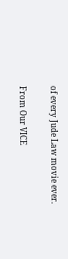of every Jude Law movie ever.

From Our VICE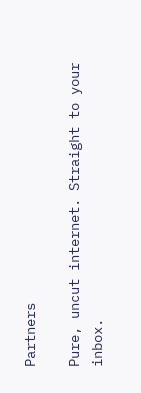Partners

Pure, uncut internet. Straight to your inbox.